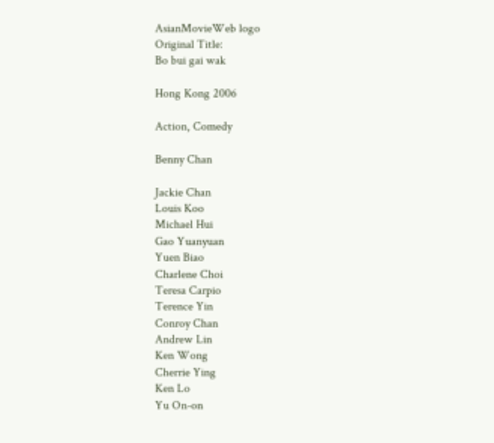AsianMovieWeb logo
Original Title:
Bo bui gai wak

Hong Kong 2006

Action, Comedy

Benny Chan

Jackie Chan
Louis Koo
Michael Hui
Gao Yuanyuan
Yuen Biao
Charlene Choi
Teresa Carpio
Terence Yin
Conroy Chan
Andrew Lin
Ken Wong
Cherrie Ying
Ken Lo
Yu On-on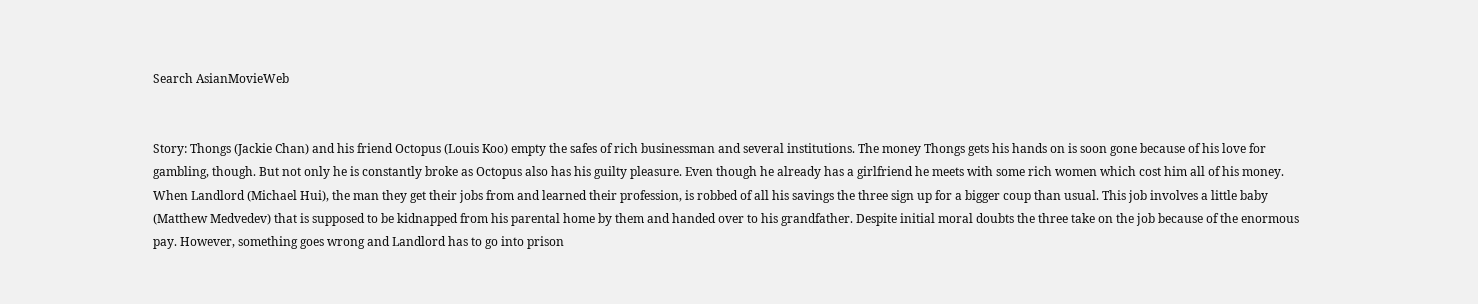Search AsianMovieWeb


Story: Thongs (Jackie Chan) and his friend Octopus (Louis Koo) empty the safes of rich businessman and several institutions. The money Thongs gets his hands on is soon gone because of his love for gambling, though. But not only he is constantly broke as Octopus also has his guilty pleasure. Even though he already has a girlfriend he meets with some rich women which cost him all of his money. When Landlord (Michael Hui), the man they get their jobs from and learned their profession, is robbed of all his savings the three sign up for a bigger coup than usual. This job involves a little baby (Matthew Medvedev) that is supposed to be kidnapped from his parental home by them and handed over to his grandfather. Despite initial moral doubts the three take on the job because of the enormous pay. However, something goes wrong and Landlord has to go into prison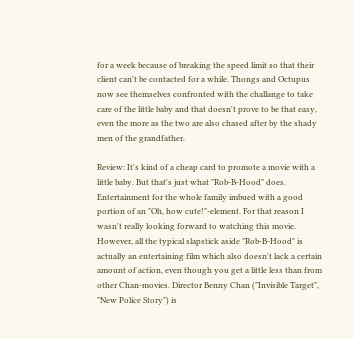for a week because of breaking the speed limit so that their client can't be contacted for a while. Thongs and Octupus now see themselves confronted with the challange to take care of the little baby and that doesn't prove to be that easy, even the more as the two are also chased after by the shady men of the grandfather.

Review: It's kind of a cheap card to promote a movie with a little baby. But that's just what "Rob-B-Hood" does. Entertainment for the whole family imbued with a good portion of an "Oh, how cute!"-element. For that reason I wasn't really looking forward to watching this movie. However, all the typical slapstick aside "Rob-B-Hood" is actually an entertaining film which also doesn't lack a certain amount of action, even though you get a little less than from other Chan-movies. Director Benny Chan ("Invisible Target", "New Police Story") is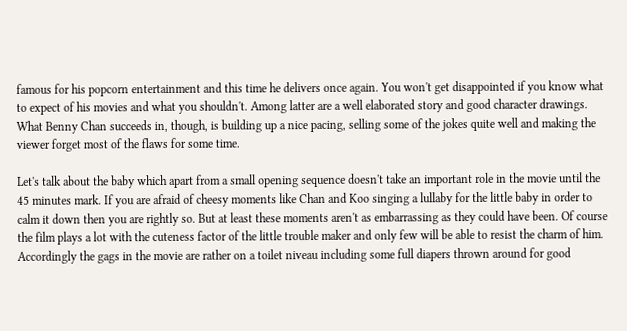famous for his popcorn entertainment and this time he delivers once again. You won't get disappointed if you know what to expect of his movies and what you shouldn't. Among latter are a well elaborated story and good character drawings. What Benny Chan succeeds in, though, is building up a nice pacing, selling some of the jokes quite well and making the viewer forget most of the flaws for some time.

Let's talk about the baby which apart from a small opening sequence doesn't take an important role in the movie until the 45 minutes mark. If you are afraid of cheesy moments like Chan and Koo singing a lullaby for the little baby in order to calm it down then you are rightly so. But at least these moments aren't as embarrassing as they could have been. Of course the film plays a lot with the cuteness factor of the little trouble maker and only few will be able to resist the charm of him. Accordingly the gags in the movie are rather on a toilet niveau including some full diapers thrown around for good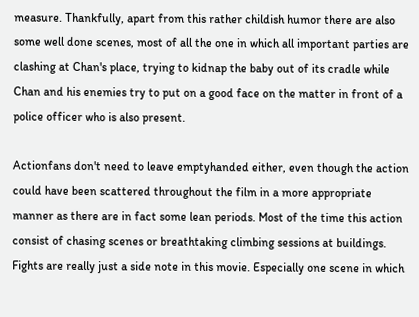measure. Thankfully, apart from this rather childish humor there are also some well done scenes, most of all the one in which all important parties are clashing at Chan's place, trying to kidnap the baby out of its cradle while Chan and his enemies try to put on a good face on the matter in front of a police officer who is also present.

Actionfans don't need to leave emptyhanded either, even though the action could have been scattered throughout the film in a more appropriate manner as there are in fact some lean periods. Most of the time this action consist of chasing scenes or breathtaking climbing sessions at buildings. Fights are really just a side note in this movie. Especially one scene in which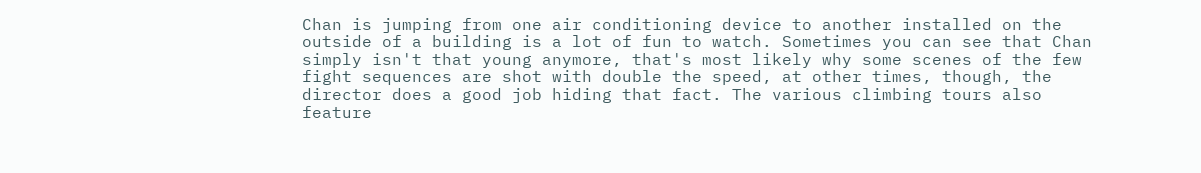Chan is jumping from one air conditioning device to another installed on the outside of a building is a lot of fun to watch. Sometimes you can see that Chan simply isn't that young anymore, that's most likely why some scenes of the few fight sequences are shot with double the speed, at other times, though, the director does a good job hiding that fact. The various climbing tours also feature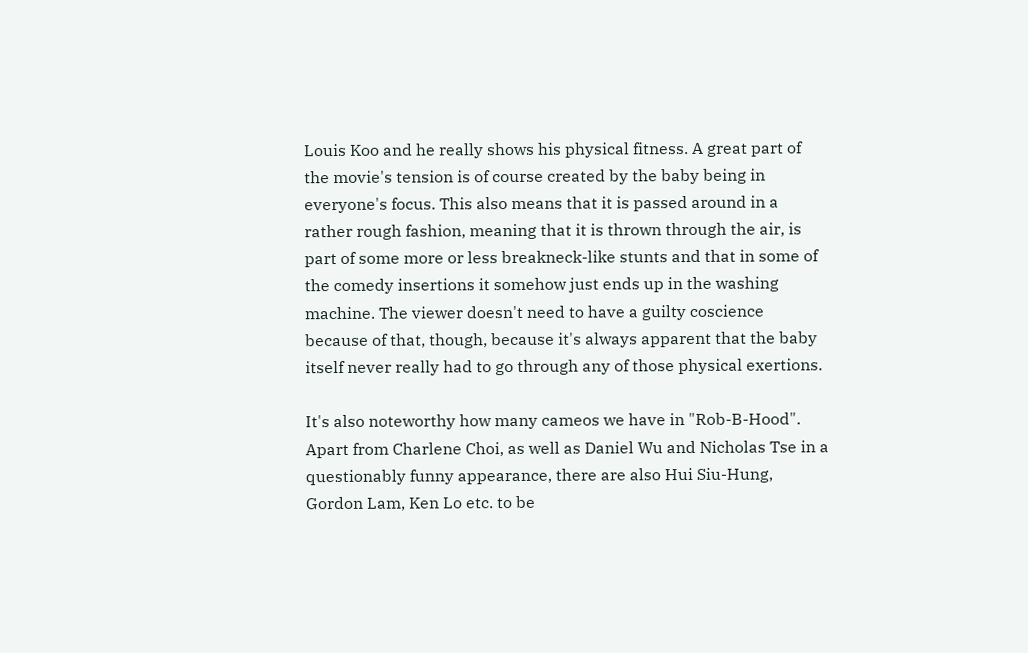Louis Koo and he really shows his physical fitness. A great part of the movie's tension is of course created by the baby being in everyone's focus. This also means that it is passed around in a rather rough fashion, meaning that it is thrown through the air, is part of some more or less breakneck-like stunts and that in some of the comedy insertions it somehow just ends up in the washing machine. The viewer doesn't need to have a guilty coscience because of that, though, because it's always apparent that the baby itself never really had to go through any of those physical exertions.

It's also noteworthy how many cameos we have in "Rob-B-Hood". Apart from Charlene Choi, as well as Daniel Wu and Nicholas Tse in a questionably funny appearance, there are also Hui Siu-Hung, Gordon Lam, Ken Lo etc. to be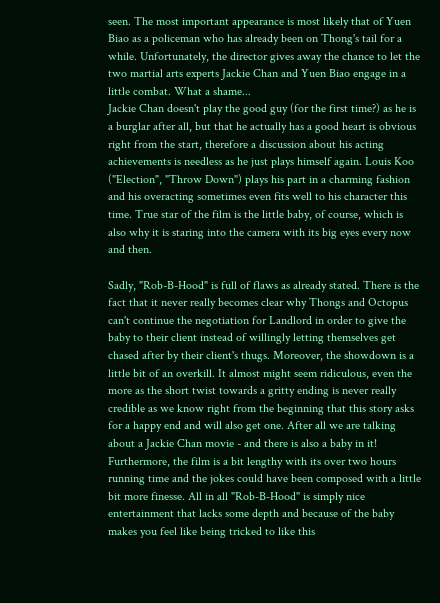seen. The most important appearance is most likely that of Yuen Biao as a policeman who has already been on Thong's tail for a while. Unfortunately, the director gives away the chance to let the two martial arts experts Jackie Chan and Yuen Biao engage in a little combat. What a shame...
Jackie Chan doesn't play the good guy (for the first time?) as he is a burglar after all, but that he actually has a good heart is obvious right from the start, therefore a discussion about his acting achievements is needless as he just plays himself again. Louis Koo ("Election", "Throw Down") plays his part in a charming fashion and his overacting sometimes even fits well to his character this time. True star of the film is the little baby, of course, which is also why it is staring into the camera with its big eyes every now and then.

Sadly, "Rob-B-Hood" is full of flaws as already stated. There is the fact that it never really becomes clear why Thongs and Octopus can't continue the negotiation for Landlord in order to give the baby to their client instead of willingly letting themselves get chased after by their client's thugs. Moreover, the showdown is a little bit of an overkill. It almost might seem ridiculous, even the more as the short twist towards a gritty ending is never really credible as we know right from the beginning that this story asks for a happy end and will also get one. After all we are talking about a Jackie Chan movie - and there is also a baby in it! Furthermore, the film is a bit lengthy with its over two hours running time and the jokes could have been composed with a little bit more finesse. All in all "Rob-B-Hood" is simply nice entertainment that lacks some depth and because of the baby makes you feel like being tricked to like this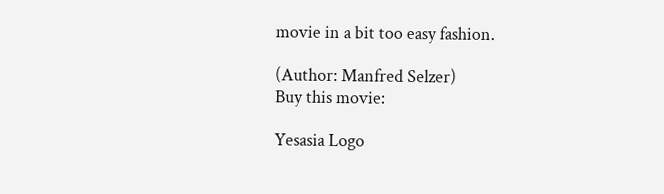movie in a bit too easy fashion.

(Author: Manfred Selzer)
Buy this movie:

Yesasia Logo